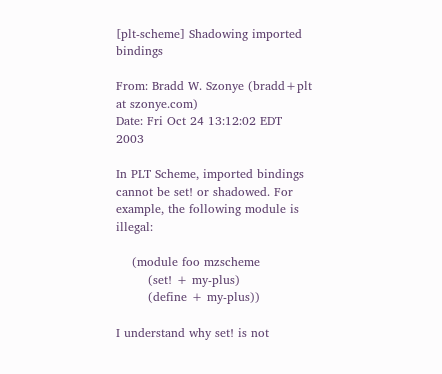[plt-scheme] Shadowing imported bindings

From: Bradd W. Szonye (bradd+plt at szonye.com)
Date: Fri Oct 24 13:12:02 EDT 2003

In PLT Scheme, imported bindings cannot be set! or shadowed. For
example, the following module is illegal:

    (module foo mzscheme
        (set! + my-plus)
        (define + my-plus))

I understand why set! is not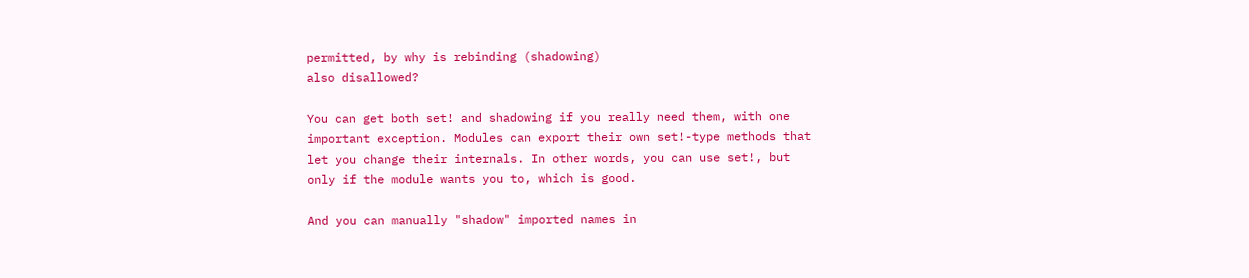permitted, by why is rebinding (shadowing)
also disallowed?

You can get both set! and shadowing if you really need them, with one
important exception. Modules can export their own set!-type methods that
let you change their internals. In other words, you can use set!, but
only if the module wants you to, which is good.

And you can manually "shadow" imported names in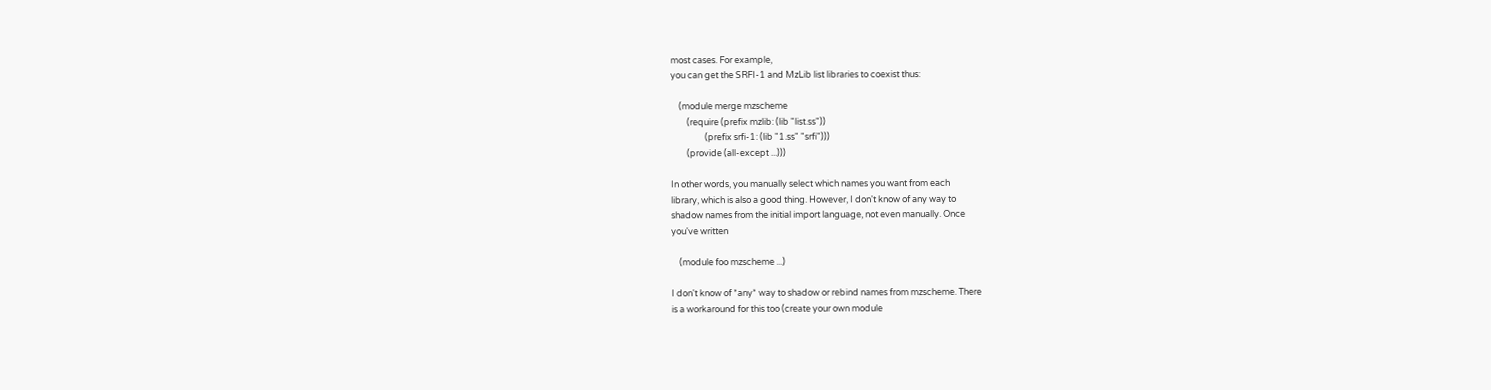most cases. For example,
you can get the SRFI-1 and MzLib list libraries to coexist thus:

    (module merge mzscheme
        (require (prefix mzlib: (lib "list.ss"))
                 (prefix srfi-1: (lib "1.ss" "srfi")))
        (provide (all-except ...)))

In other words, you manually select which names you want from each
library, which is also a good thing. However, I don't know of any way to
shadow names from the initial import language, not even manually. Once
you've written

    (module foo mzscheme ...)

I don't know of *any* way to shadow or rebind names from mzscheme. There
is a workaround for this too (create your own module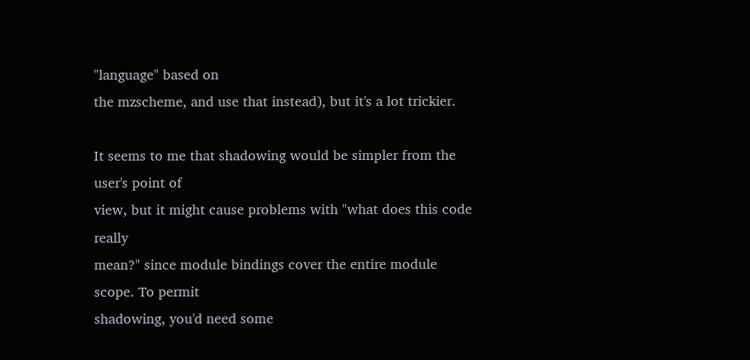"language" based on
the mzscheme, and use that instead), but it's a lot trickier.

It seems to me that shadowing would be simpler from the user's point of
view, but it might cause problems with "what does this code really
mean?" since module bindings cover the entire module scope. To permit
shadowing, you'd need some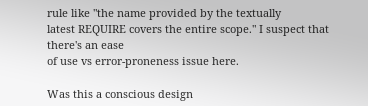rule like "the name provided by the textually
latest REQUIRE covers the entire scope." I suspect that there's an ease
of use vs error-proneness issue here.

Was this a conscious design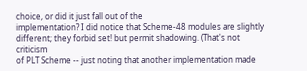choice, or did it just fall out of the
implementation? I did notice that Scheme-48 modules are slightly
different; they forbid set! but permit shadowing. (That's not criticism
of PLT Scheme -- just noting that another implementation made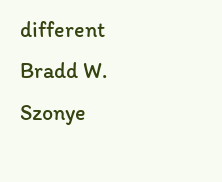different
Bradd W. Szonye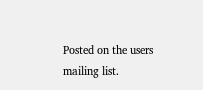Posted on the users mailing list.